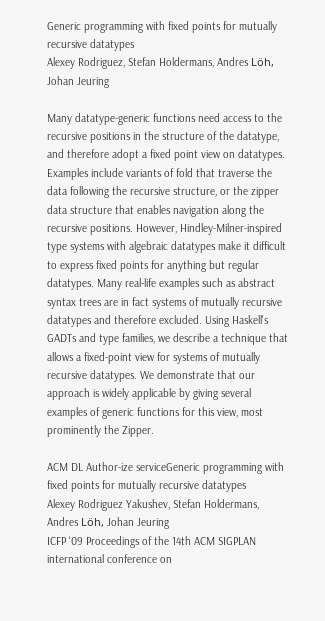Generic programming with fixed points for mutually recursive datatypes
Alexey Rodriguez, Stefan Holdermans, Andres Löh, Johan Jeuring

Many datatype-generic functions need access to the recursive positions in the structure of the datatype, and therefore adopt a fixed point view on datatypes. Examples include variants of fold that traverse the data following the recursive structure, or the zipper data structure that enables navigation along the recursive positions. However, Hindley-Milner-inspired type systems with algebraic datatypes make it difficult to express fixed points for anything but regular datatypes. Many real-life examples such as abstract syntax trees are in fact systems of mutually recursive datatypes and therefore excluded. Using Haskell's GADTs and type families, we describe a technique that allows a fixed-point view for systems of mutually recursive datatypes. We demonstrate that our approach is widely applicable by giving several examples of generic functions for this view, most prominently the Zipper.

ACM DL Author-ize serviceGeneric programming with fixed points for mutually recursive datatypes
Alexey Rodriguez Yakushev, Stefan Holdermans, Andres Löh, Johan Jeuring
ICFP '09 Proceedings of the 14th ACM SIGPLAN international conference on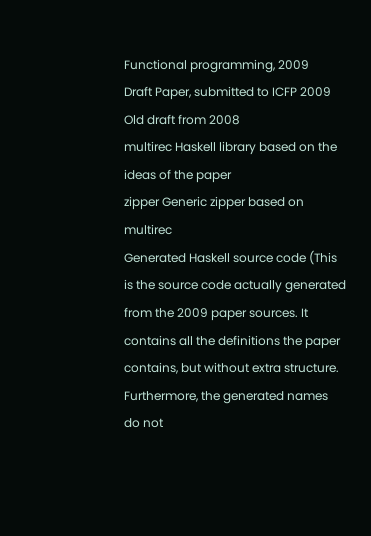Functional programming, 2009
Draft Paper, submitted to ICFP 2009
Old draft from 2008
multirec Haskell library based on the ideas of the paper
zipper Generic zipper based on multirec
Generated Haskell source code (This is the source code actually generated from the 2009 paper sources. It contains all the definitions the paper contains, but without extra structure. Furthermore, the generated names do not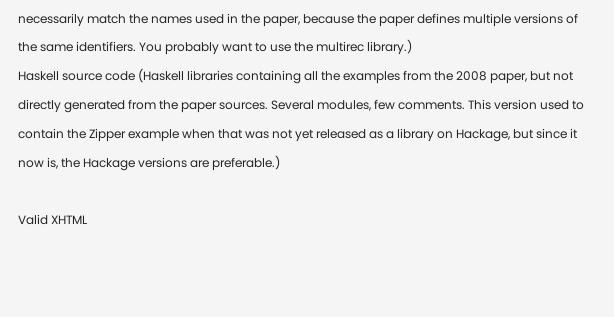necessarily match the names used in the paper, because the paper defines multiple versions of the same identifiers. You probably want to use the multirec library.)
Haskell source code (Haskell libraries containing all the examples from the 2008 paper, but not directly generated from the paper sources. Several modules, few comments. This version used to contain the Zipper example when that was not yet released as a library on Hackage, but since it now is, the Hackage versions are preferable.)

Valid XHTML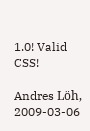1.0! Valid CSS!

Andres Löh, 2009-03-06